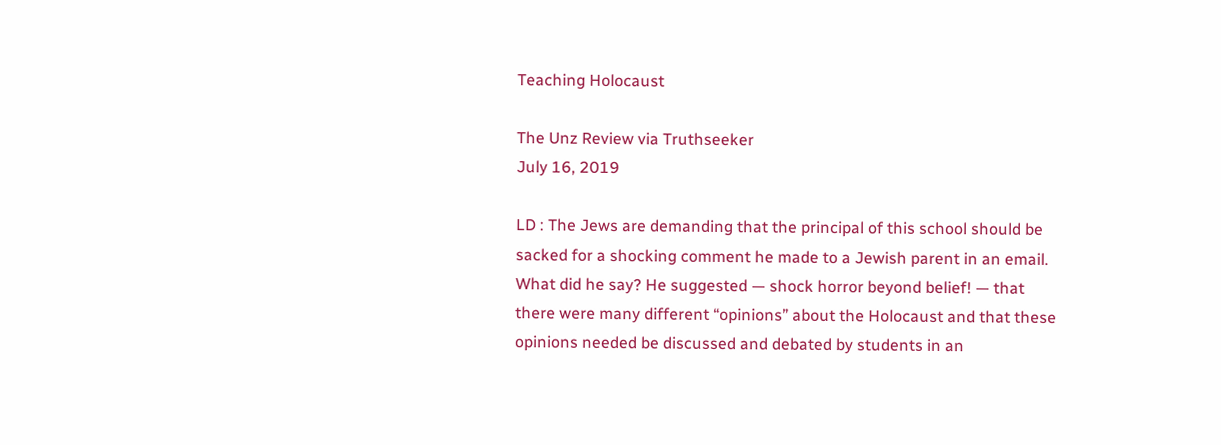Teaching Holocaust

The Unz Review via Truthseeker
July 16, 2019

LD : The Jews are demanding that the principal of this school should be sacked for a shocking comment he made to a Jewish parent in an email. What did he say? He suggested — shock horror beyond belief! — that there were many different “opinions” about the Holocaust and that these opinions needed be discussed and debated by students in an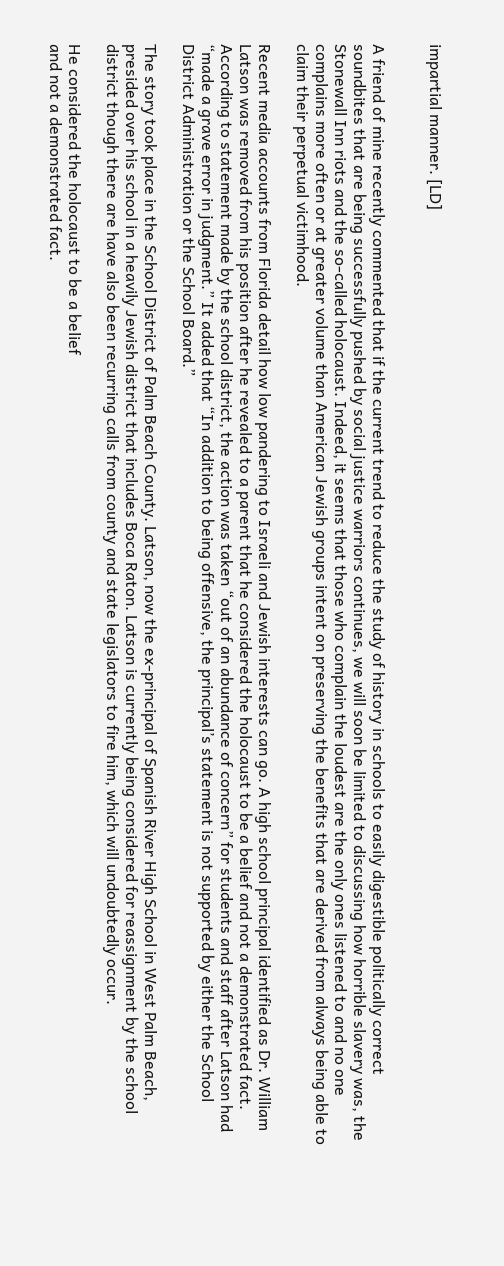impartial manner. [LD]


A friend of mine recently commented that if the current trend to reduce the study of history in schools to easily digestible politically correct soundbites that are being successfully pushed by social justice warriors continues, we will soon be limited to discussing how horrible slavery was, the Stonewall Inn riots and the so-called holocaust. Indeed, it seems that those who complain the loudest are the only ones listened to and no one complains more often or at greater volume than American Jewish groups intent on preserving the benefits that are derived from always being able to claim their perpetual victimhood.

Recent media accounts from Florida detail how low pandering to Israeli and Jewish interests can go. A high school principal identified as Dr. William Latson was removed from his position after he revealed to a parent that he considered the holocaust to be a belief and not a demonstrated fact. According to statement made by the school district, the action was taken “out of an abundance of concern” for students and staff after Latson had “made a grave error in judgment.” It added that “In addition to being offensive, the principal’s statement is not supported by either the School District Administration or the School Board.”

The story took place in the School District of Palm Beach County. Latson, now the ex-principal of Spanish River High School in West Palm Beach, presided over his school in a heavily Jewish district that includes Boca Raton. Latson is currently being considered for reassignment by the school district though there are have also been recurring calls from county and state legislators to fire him, which will undoubtedly occur.

He considered the holocaust to be a belief
and not a demonstrated fact.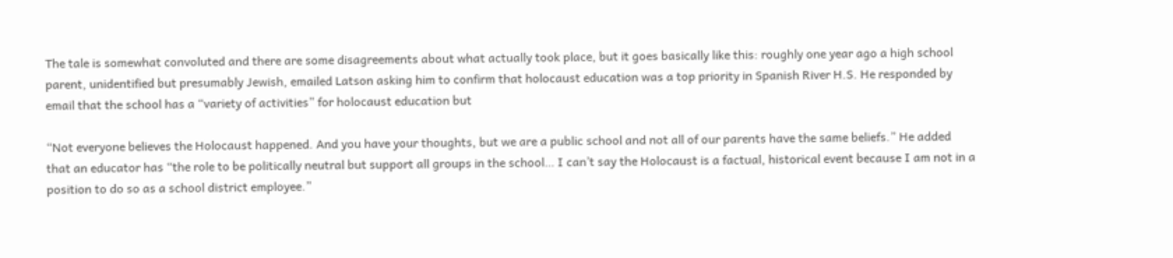The tale is somewhat convoluted and there are some disagreements about what actually took place, but it goes basically like this: roughly one year ago a high school parent, unidentified but presumably Jewish, emailed Latson asking him to confirm that holocaust education was a top priority in Spanish River H.S. He responded by email that the school has a “variety of activities” for holocaust education but

“Not everyone believes the Holocaust happened. And you have your thoughts, but we are a public school and not all of our parents have the same beliefs.” He added that an educator has “the role to be politically neutral but support all groups in the school… I can’t say the Holocaust is a factual, historical event because I am not in a position to do so as a school district employee.”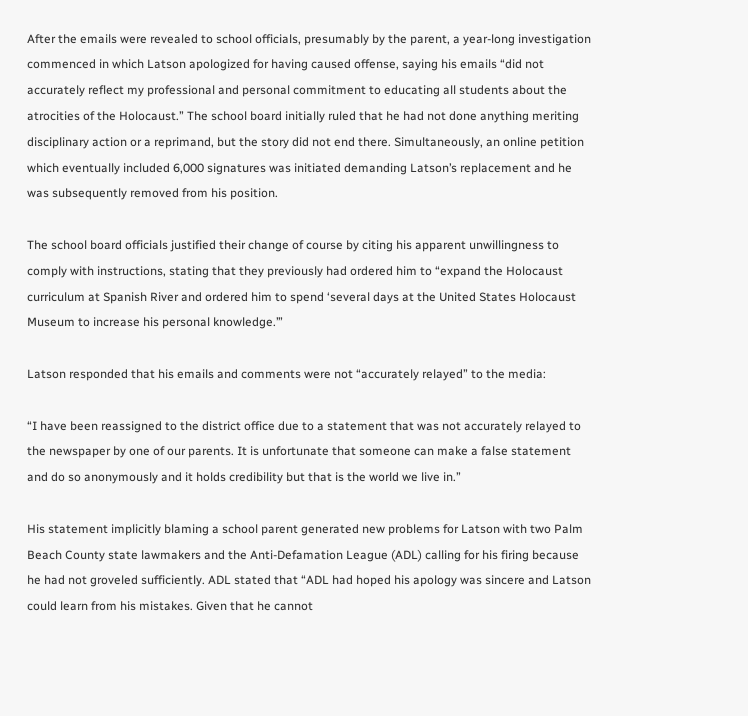After the emails were revealed to school officials, presumably by the parent, a year-long investigation commenced in which Latson apologized for having caused offense, saying his emails “did not accurately reflect my professional and personal commitment to educating all students about the atrocities of the Holocaust.” The school board initially ruled that he had not done anything meriting disciplinary action or a reprimand, but the story did not end there. Simultaneously, an online petition which eventually included 6,000 signatures was initiated demanding Latson’s replacement and he was subsequently removed from his position.

The school board officials justified their change of course by citing his apparent unwillingness to comply with instructions, stating that they previously had ordered him to “expand the Holocaust curriculum at Spanish River and ordered him to spend ‘several days at the United States Holocaust Museum to increase his personal knowledge.’”

Latson responded that his emails and comments were not “accurately relayed” to the media:

“I have been reassigned to the district office due to a statement that was not accurately relayed to the newspaper by one of our parents. It is unfortunate that someone can make a false statement and do so anonymously and it holds credibility but that is the world we live in.”

His statement implicitly blaming a school parent generated new problems for Latson with two Palm Beach County state lawmakers and the Anti-Defamation League (ADL) calling for his firing because he had not groveled sufficiently. ADL stated that “ADL had hoped his apology was sincere and Latson could learn from his mistakes. Given that he cannot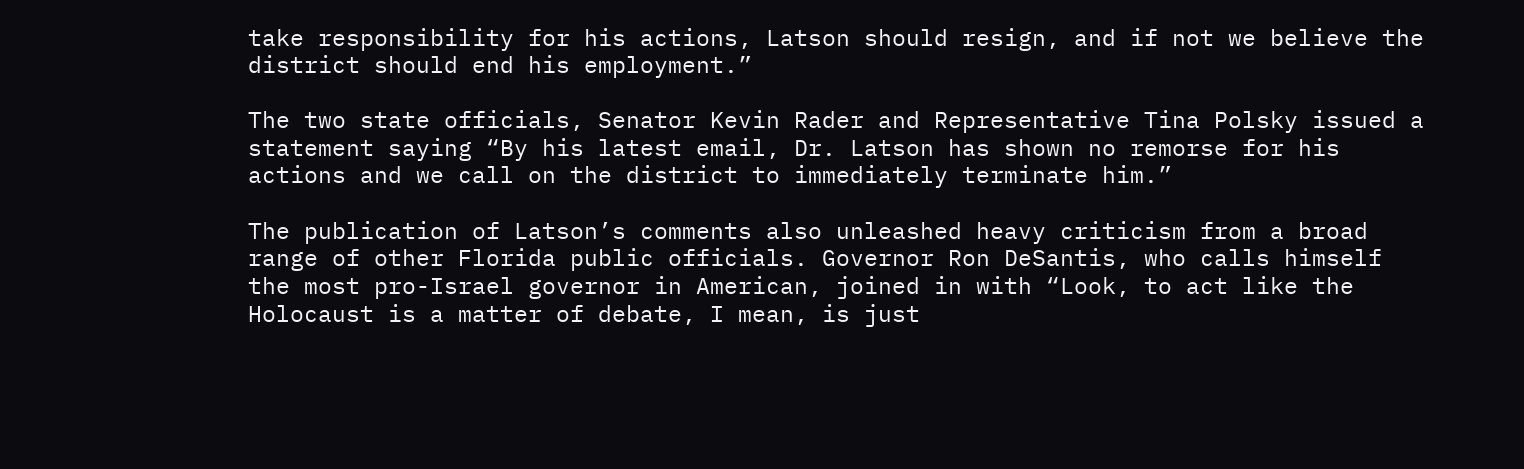take responsibility for his actions, Latson should resign, and if not we believe the district should end his employment.”

The two state officials, Senator Kevin Rader and Representative Tina Polsky issued a statement saying “By his latest email, Dr. Latson has shown no remorse for his actions and we call on the district to immediately terminate him.”

The publication of Latson’s comments also unleashed heavy criticism from a broad range of other Florida public officials. Governor Ron DeSantis, who calls himself the most pro-Israel governor in American, joined in with “Look, to act like the Holocaust is a matter of debate, I mean, is just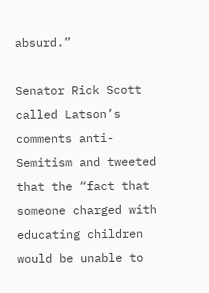absurd.”

Senator Rick Scott called Latson’s comments anti-Semitism and tweeted that the “fact that someone charged with educating children would be unable to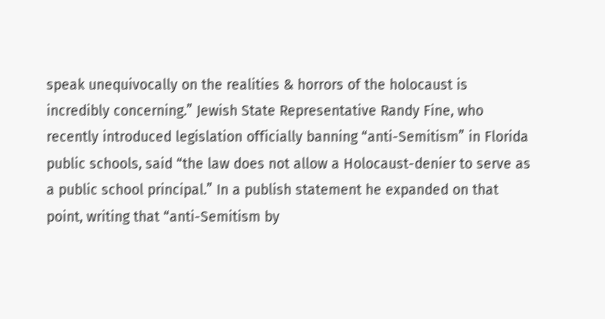speak unequivocally on the realities & horrors of the holocaust is incredibly concerning.” Jewish State Representative Randy Fine, who recently introduced legislation officially banning “anti-Semitism” in Florida public schools, said “the law does not allow a Holocaust-denier to serve as a public school principal.” In a publish statement he expanded on that point, writing that “anti-Semitism by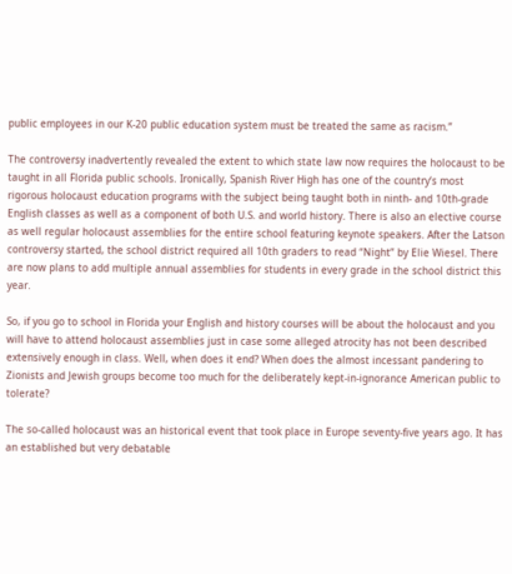public employees in our K-20 public education system must be treated the same as racism.”

The controversy inadvertently revealed the extent to which state law now requires the holocaust to be taught in all Florida public schools. Ironically, Spanish River High has one of the country’s most rigorous holocaust education programs with the subject being taught both in ninth- and 10th-grade English classes as well as a component of both U.S. and world history. There is also an elective course as well regular holocaust assemblies for the entire school featuring keynote speakers. After the Latson controversy started, the school district required all 10th graders to read “Night” by Elie Wiesel. There are now plans to add multiple annual assemblies for students in every grade in the school district this year.

So, if you go to school in Florida your English and history courses will be about the holocaust and you will have to attend holocaust assemblies just in case some alleged atrocity has not been described extensively enough in class. Well, when does it end? When does the almost incessant pandering to Zionists and Jewish groups become too much for the deliberately kept-in-ignorance American public to tolerate?

The so-called holocaust was an historical event that took place in Europe seventy-five years ago. It has an established but very debatable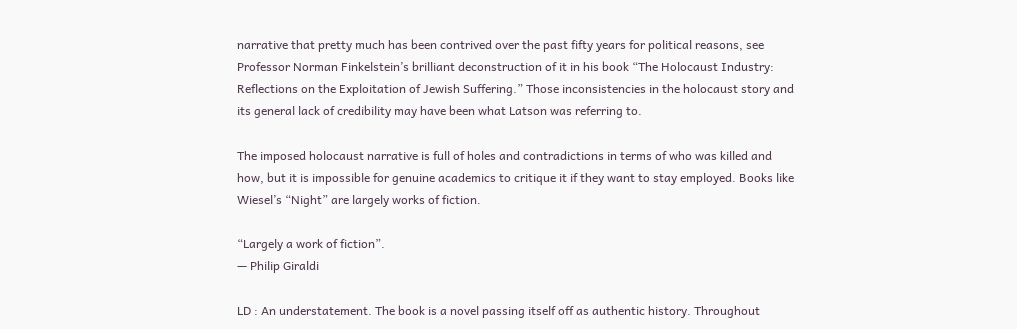narrative that pretty much has been contrived over the past fifty years for political reasons, see Professor Norman Finkelstein’s brilliant deconstruction of it in his book “The Holocaust Industry: Reflections on the Exploitation of Jewish Suffering.” Those inconsistencies in the holocaust story and its general lack of credibility may have been what Latson was referring to.

The imposed holocaust narrative is full of holes and contradictions in terms of who was killed and how, but it is impossible for genuine academics to critique it if they want to stay employed. Books like Wiesel’s “Night” are largely works of fiction.

“Largely a work of fiction”.
— Philip Giraldi

LD : An understatement. The book is a novel passing itself off as authentic history. Throughout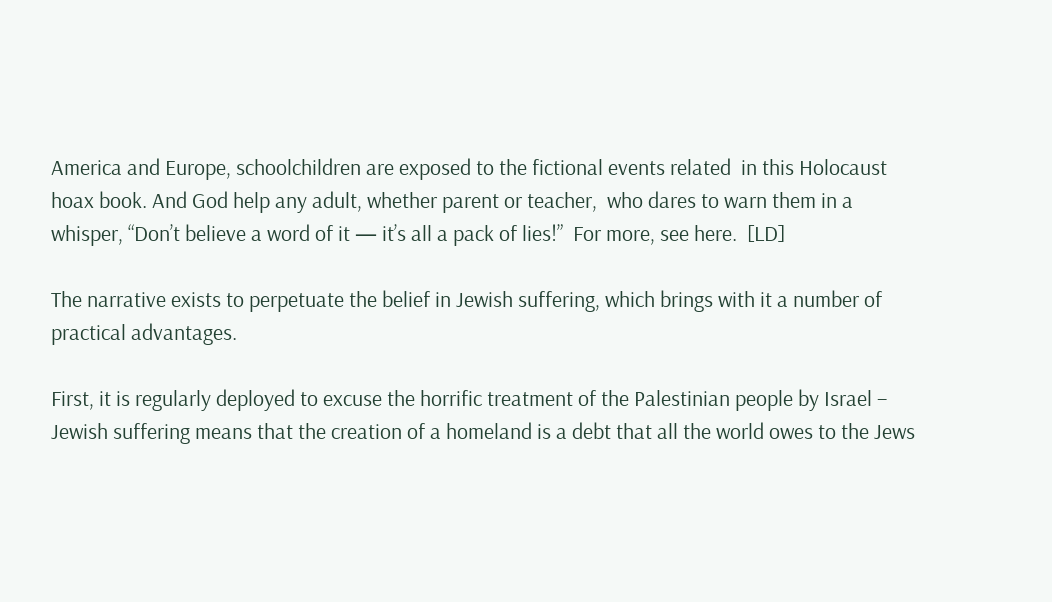America and Europe, schoolchildren are exposed to the fictional events related  in this Holocaust hoax book. And God help any adult, whether parent or teacher,  who dares to warn them in a whisper, “Don’t believe a word of it — it’s all a pack of lies!”  For more, see here.  [LD]

The narrative exists to perpetuate the belief in Jewish suffering, which brings with it a number of practical advantages.

First, it is regularly deployed to excuse the horrific treatment of the Palestinian people by Israel – Jewish suffering means that the creation of a homeland is a debt that all the world owes to the Jews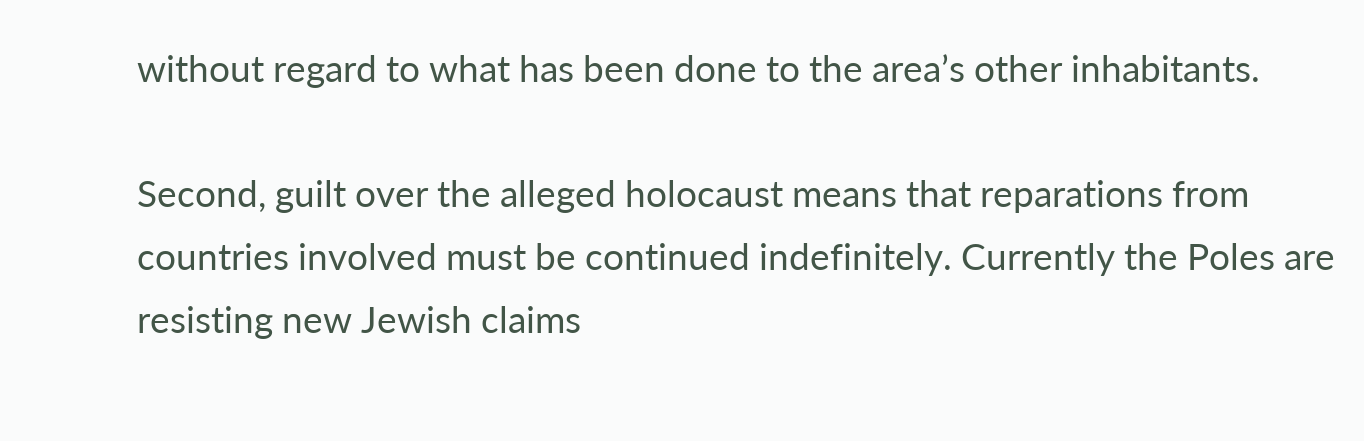without regard to what has been done to the area’s other inhabitants.

Second, guilt over the alleged holocaust means that reparations from countries involved must be continued indefinitely. Currently the Poles are resisting new Jewish claims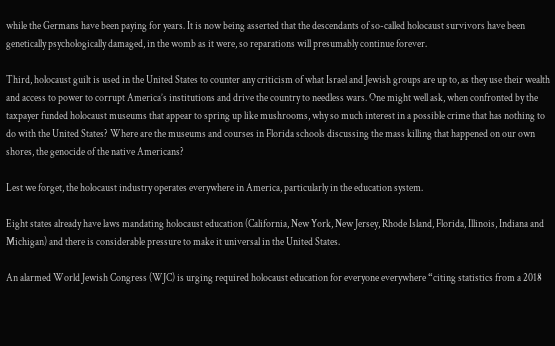while the Germans have been paying for years. It is now being asserted that the descendants of so-called holocaust survivors have been genetically psychologically damaged, in the womb as it were, so reparations will presumably continue forever.

Third, holocaust guilt is used in the United States to counter any criticism of what Israel and Jewish groups are up to, as they use their wealth and access to power to corrupt America’s institutions and drive the country to needless wars. One might well ask, when confronted by the taxpayer funded holocaust museums that appear to spring up like mushrooms, why so much interest in a possible crime that has nothing to do with the United States? Where are the museums and courses in Florida schools discussing the mass killing that happened on our own shores, the genocide of the native Americans?

Lest we forget, the holocaust industry operates everywhere in America, particularly in the education system.

Eight states already have laws mandating holocaust education (California, New York, New Jersey, Rhode Island, Florida, Illinois, Indiana and Michigan) and there is considerable pressure to make it universal in the United States.

An alarmed World Jewish Congress (WJC) is urging required holocaust education for everyone everywhere “citing statistics from a 2018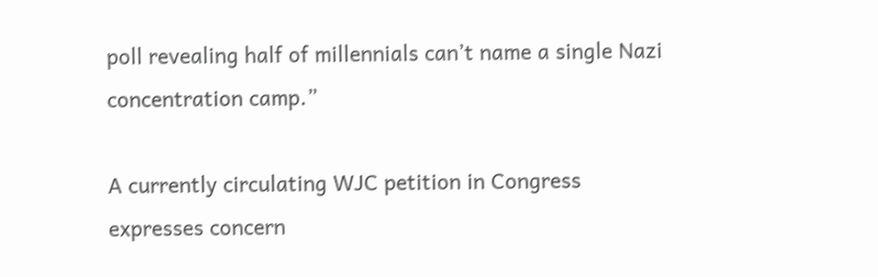poll revealing half of millennials can’t name a single Nazi concentration camp.”

A currently circulating WJC petition in Congress expresses concern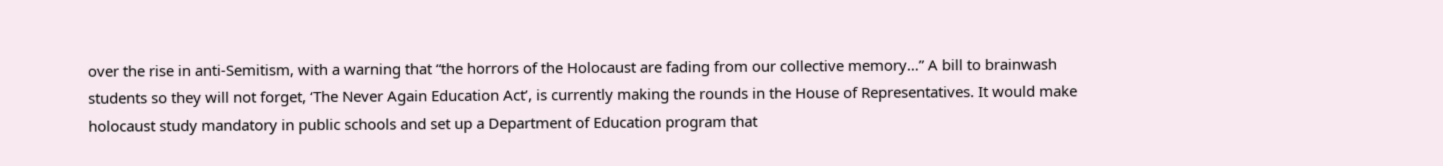over the rise in anti-Semitism, with a warning that “the horrors of the Holocaust are fading from our collective memory…” A bill to brainwash students so they will not forget, ‘The Never Again Education Act’, is currently making the rounds in the House of Representatives. It would make holocaust study mandatory in public schools and set up a Department of Education program that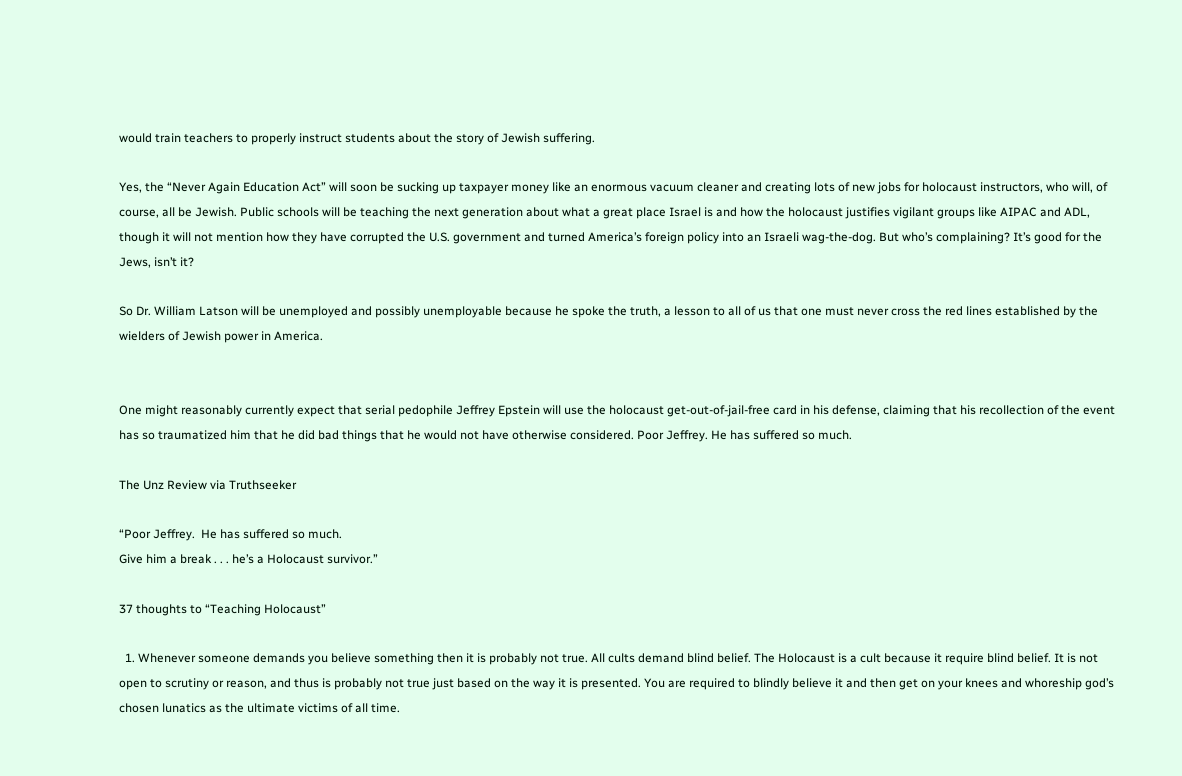would train teachers to properly instruct students about the story of Jewish suffering.

Yes, the “Never Again Education Act” will soon be sucking up taxpayer money like an enormous vacuum cleaner and creating lots of new jobs for holocaust instructors, who will, of course, all be Jewish. Public schools will be teaching the next generation about what a great place Israel is and how the holocaust justifies vigilant groups like AIPAC and ADL, though it will not mention how they have corrupted the U.S. government and turned America’s foreign policy into an Israeli wag-the-dog. But who’s complaining? It’s good for the Jews, isn’t it?

So Dr. William Latson will be unemployed and possibly unemployable because he spoke the truth, a lesson to all of us that one must never cross the red lines established by the wielders of Jewish power in America.


One might reasonably currently expect that serial pedophile Jeffrey Epstein will use the holocaust get-out-of-jail-free card in his defense, claiming that his recollection of the event has so traumatized him that he did bad things that he would not have otherwise considered. Poor Jeffrey. He has suffered so much.

The Unz Review via Truthseeker

“Poor Jeffrey.  He has suffered so much.
Give him a break . . . he’s a Holocaust survivor.”

37 thoughts to “Teaching Holocaust”

  1. Whenever someone demands you believe something then it is probably not true. All cults demand blind belief. The Holocaust is a cult because it require blind belief. It is not open to scrutiny or reason, and thus is probably not true just based on the way it is presented. You are required to blindly believe it and then get on your knees and whoreship god’s chosen lunatics as the ultimate victims of all time.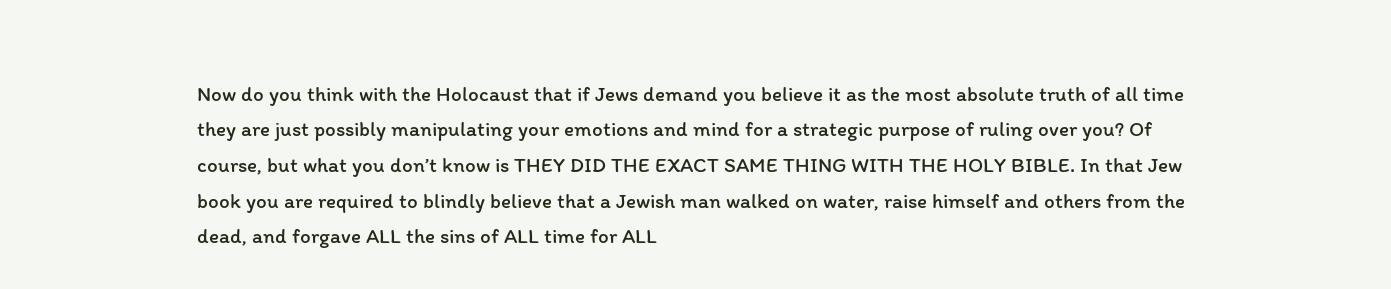Now do you think with the Holocaust that if Jews demand you believe it as the most absolute truth of all time they are just possibly manipulating your emotions and mind for a strategic purpose of ruling over you? Of course, but what you don’t know is THEY DID THE EXACT SAME THING WITH THE HOLY BIBLE. In that Jew book you are required to blindly believe that a Jewish man walked on water, raise himself and others from the dead, and forgave ALL the sins of ALL time for ALL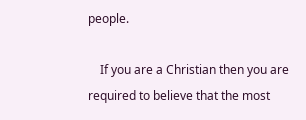people.

    If you are a Christian then you are required to believe that the most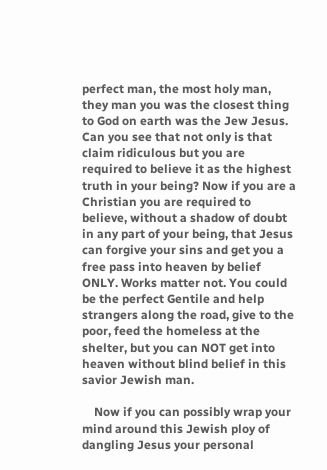perfect man, the most holy man, they man you was the closest thing to God on earth was the Jew Jesus. Can you see that not only is that claim ridiculous but you are required to believe it as the highest truth in your being? Now if you are a Christian you are required to believe, without a shadow of doubt in any part of your being, that Jesus can forgive your sins and get you a free pass into heaven by belief ONLY. Works matter not. You could be the perfect Gentile and help strangers along the road, give to the poor, feed the homeless at the shelter, but you can NOT get into heaven without blind belief in this savior Jewish man.

    Now if you can possibly wrap your mind around this Jewish ploy of dangling Jesus your personal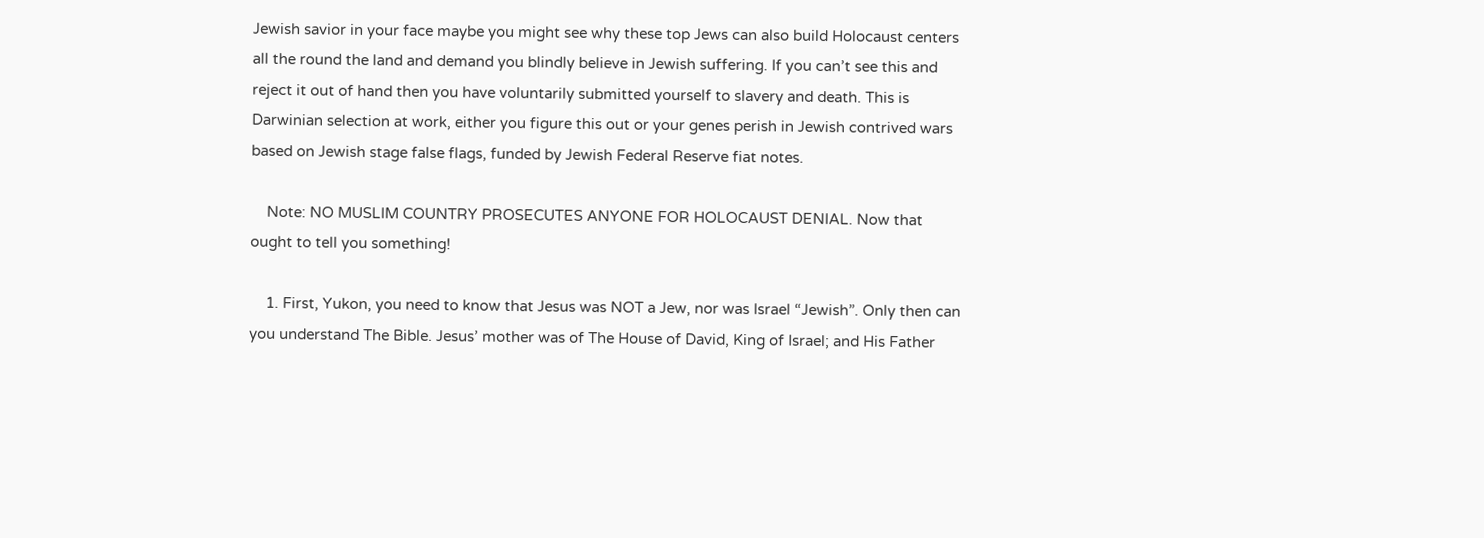Jewish savior in your face maybe you might see why these top Jews can also build Holocaust centers all the round the land and demand you blindly believe in Jewish suffering. If you can’t see this and reject it out of hand then you have voluntarily submitted yourself to slavery and death. This is Darwinian selection at work, either you figure this out or your genes perish in Jewish contrived wars based on Jewish stage false flags, funded by Jewish Federal Reserve fiat notes.

    Note: NO MUSLIM COUNTRY PROSECUTES ANYONE FOR HOLOCAUST DENIAL. Now that ought to tell you something!

    1. First, Yukon, you need to know that Jesus was NOT a Jew, nor was Israel “Jewish”. Only then can you understand The Bible. Jesus’ mother was of The House of David, King of Israel; and His Father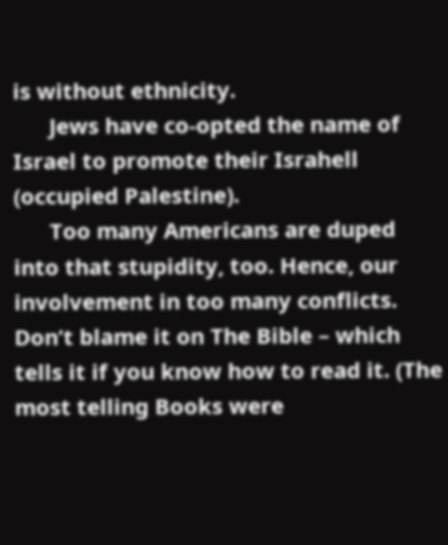is without ethnicity.
      Jews have co-opted the name of Israel to promote their Israhell (occupied Palestine).
      Too many Americans are duped into that stupidity, too. Hence, our involvement in too many conflicts. Don’t blame it on The Bible – which tells it if you know how to read it. (The most telling Books were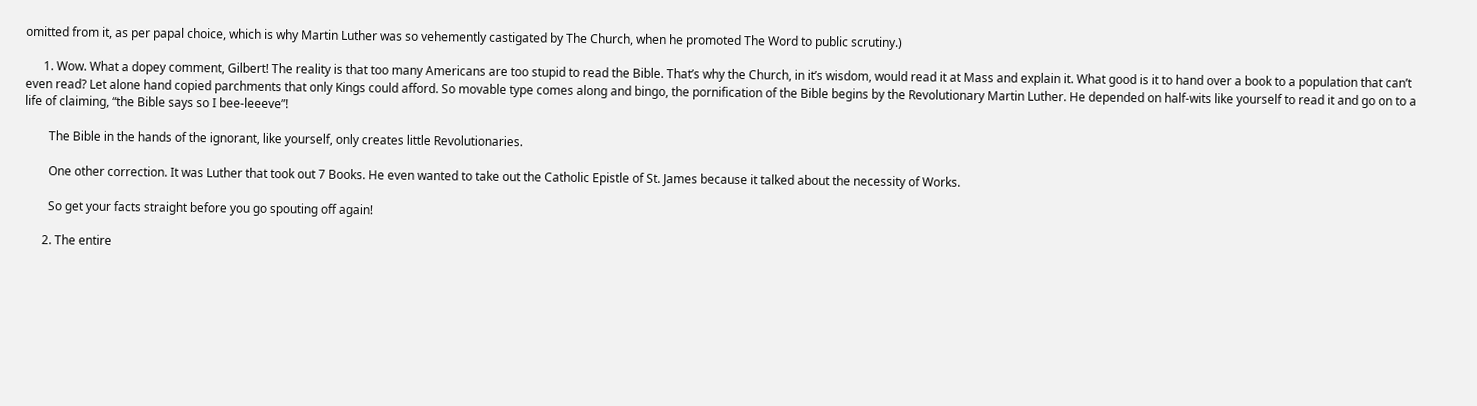omitted from it, as per papal choice, which is why Martin Luther was so vehemently castigated by The Church, when he promoted The Word to public scrutiny.)

      1. Wow. What a dopey comment, Gilbert! The reality is that too many Americans are too stupid to read the Bible. That’s why the Church, in it’s wisdom, would read it at Mass and explain it. What good is it to hand over a book to a population that can’t even read? Let alone hand copied parchments that only Kings could afford. So movable type comes along and bingo, the pornification of the Bible begins by the Revolutionary Martin Luther. He depended on half-wits like yourself to read it and go on to a life of claiming, “the Bible says so I bee-leeeve”!

        The Bible in the hands of the ignorant, like yourself, only creates little Revolutionaries.

        One other correction. It was Luther that took out 7 Books. He even wanted to take out the Catholic Epistle of St. James because it talked about the necessity of Works.

        So get your facts straight before you go spouting off again!

      2. The entire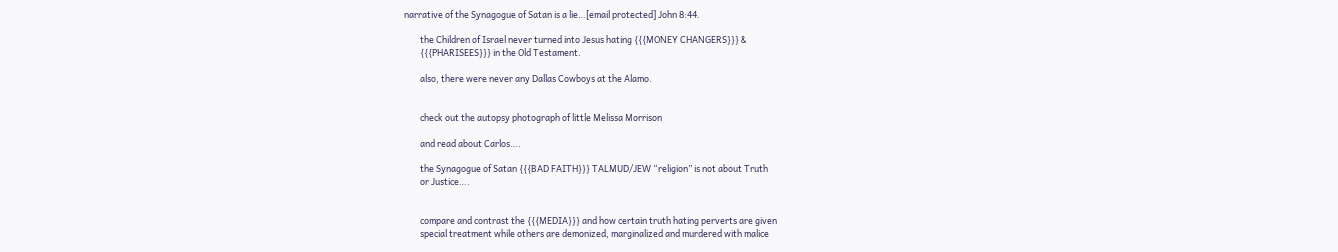narrative of the Synagogue of Satan is a lie…[email protected] John 8:44.

        the Children of Israel never turned into Jesus hating {{{MONEY CHANGERS}}} &
        {{{PHARISEES}}} in the Old Testament.

        also, there were never any Dallas Cowboys at the Alamo.


        check out the autopsy photograph of little Melissa Morrison

        and read about Carlos….

        the Synagogue of Satan {{{BAD FAITH}}} TALMUD/JEW “religion” is not about Truth
        or Justice….


        compare and contrast the {{{MEDIA}}} and how certain truth hating perverts are given
        special treatment while others are demonized, marginalized and murdered with malice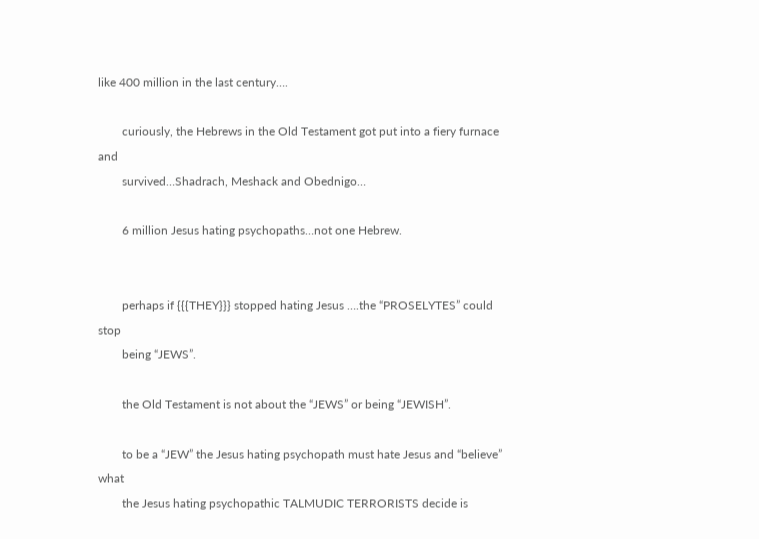like 400 million in the last century….

        curiously, the Hebrews in the Old Testament got put into a fiery furnace and
        survived…Shadrach, Meshack and Obednigo…

        6 million Jesus hating psychopaths…not one Hebrew.


        perhaps if {{{THEY}}} stopped hating Jesus ….the “PROSELYTES” could stop
        being “JEWS”.

        the Old Testament is not about the “JEWS” or being “JEWISH”.

        to be a “JEW” the Jesus hating psychopath must hate Jesus and “believe” what
        the Jesus hating psychopathic TALMUDIC TERRORISTS decide is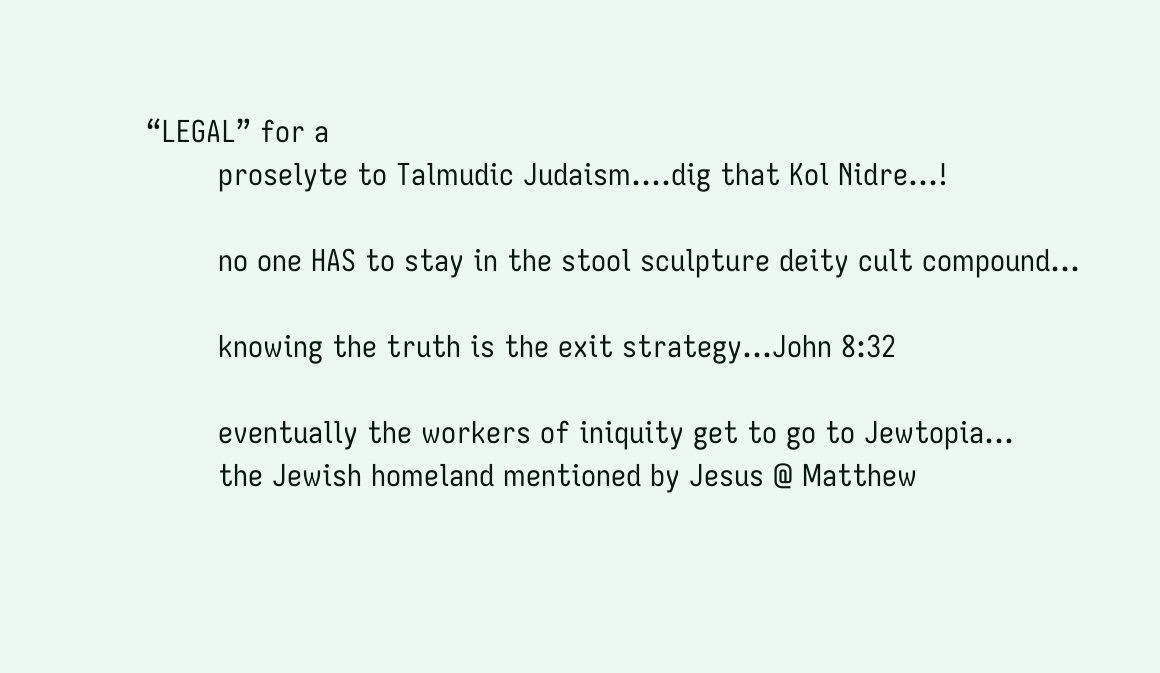“LEGAL” for a
        proselyte to Talmudic Judaism….dig that Kol Nidre…!

        no one HAS to stay in the stool sculpture deity cult compound…

        knowing the truth is the exit strategy…John 8:32

        eventually the workers of iniquity get to go to Jewtopia…
        the Jewish homeland mentioned by Jesus @ Matthew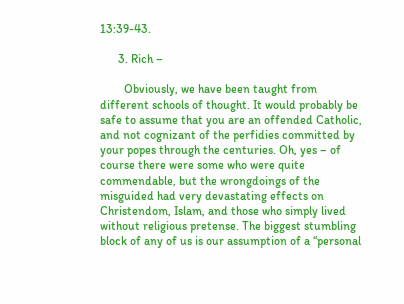13:39-43.

      3. Rich –

        Obviously, we have been taught from different schools of thought. It would probably be safe to assume that you are an offended Catholic, and not cognizant of the perfidies committed by your popes through the centuries. Oh, yes – of course there were some who were quite commendable, but the wrongdoings of the misguided had very devastating effects on Christendom, Islam, and those who simply lived without religious pretense. The biggest stumbling block of any of us is our assumption of a “personal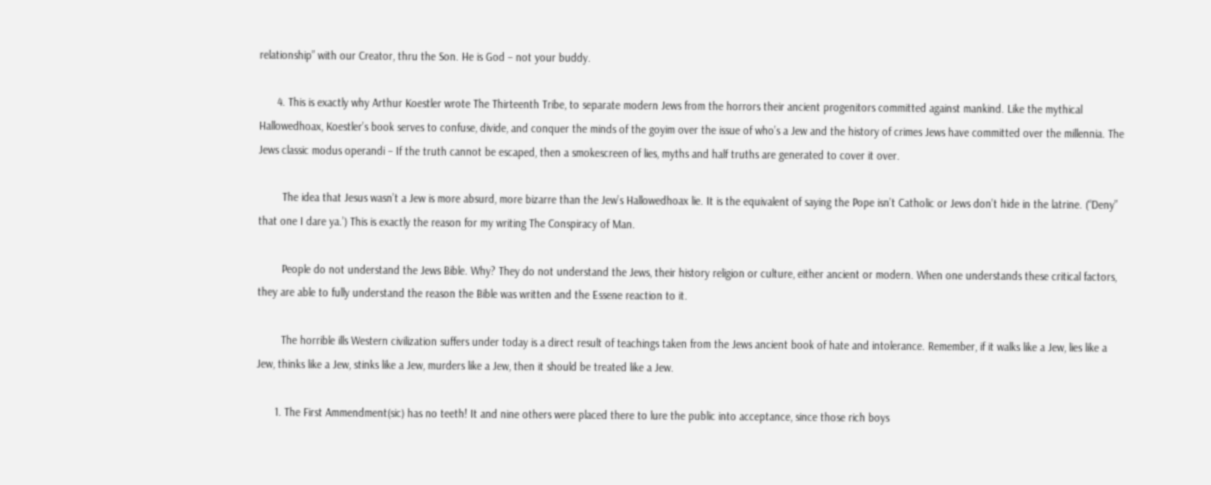relationship” with our Creator, thru the Son. He is God – not your buddy.

      4. This is exactly why Arthur Koestler wrote The Thirteenth Tribe, to separate modern Jews from the horrors their ancient progenitors committed against mankind. Like the mythical Hallowedhoax, Koestler’s book serves to confuse, divide, and conquer the minds of the goyim over the issue of who’s a Jew and the history of crimes Jews have committed over the millennia. The Jews classic modus operandi – If the truth cannot be escaped, then a smokescreen of lies, myths and half truths are generated to cover it over.

        The idea that Jesus wasn’t a Jew is more absurd, more bizarre than the Jew’s Hallowedhoax lie. It is the equivalent of saying the Pope isn’t Catholic or Jews don’t hide in the latrine. (“Deny” that one I dare ya.’) This is exactly the reason for my writing The Conspiracy of Man.

        People do not understand the Jews Bible. Why? They do not understand the Jews, their history religion or culture, either ancient or modern. When one understands these critical factors, they are able to fully understand the reason the Bible was written and the Essene reaction to it.

        The horrible ills Western civilization suffers under today is a direct result of teachings taken from the Jews ancient book of hate and intolerance. Remember, if it walks like a Jew, lies like a Jew, thinks like a Jew, stinks like a Jew, murders like a Jew, then it should be treated like a Jew.

      1. The First Ammendment(sic) has no teeth! It and nine others were placed there to lure the public into acceptance, since those rich boys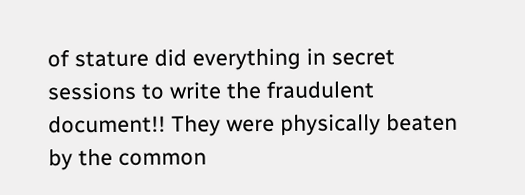of stature did everything in secret sessions to write the fraudulent document!! They were physically beaten by the common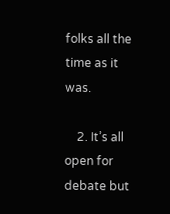folks all the time as it was.

    2. It’s all open for debate but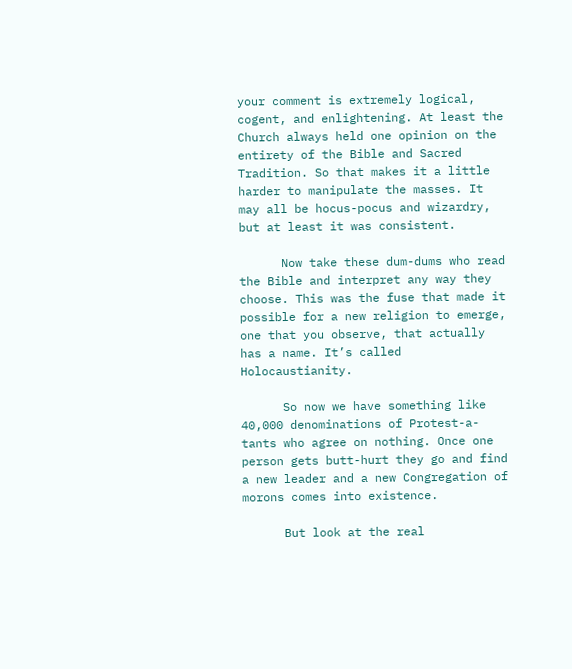your comment is extremely logical, cogent, and enlightening. At least the Church always held one opinion on the entirety of the Bible and Sacred Tradition. So that makes it a little harder to manipulate the masses. It may all be hocus-pocus and wizardry, but at least it was consistent.

      Now take these dum-dums who read the Bible and interpret any way they choose. This was the fuse that made it possible for a new religion to emerge, one that you observe, that actually has a name. It’s called Holocaustianity.

      So now we have something like 40,000 denominations of Protest-a-tants who agree on nothing. Once one person gets butt-hurt they go and find a new leader and a new Congregation of morons comes into existence.

      But look at the real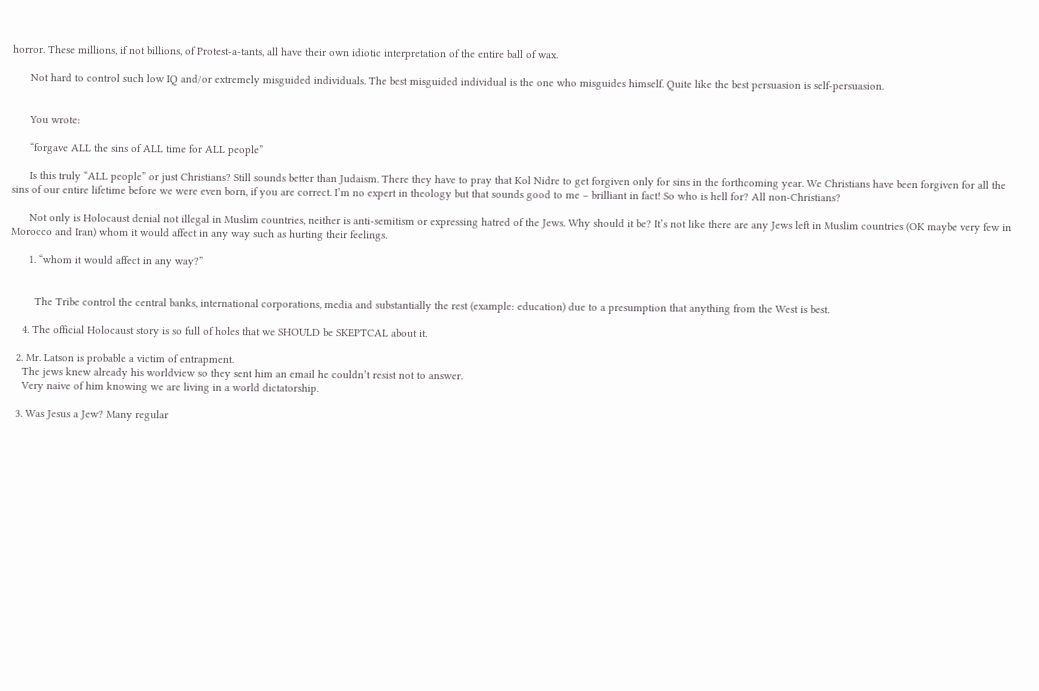horror. These millions, if not billions, of Protest-a-tants, all have their own idiotic interpretation of the entire ball of wax.

      Not hard to control such low IQ and/or extremely misguided individuals. The best misguided individual is the one who misguides himself. Quite like the best persuasion is self-persuasion.


      You wrote:

      “forgave ALL the sins of ALL time for ALL people”

      Is this truly “ALL people” or just Christians? Still sounds better than Judaism. There they have to pray that Kol Nidre to get forgiven only for sins in the forthcoming year. We Christians have been forgiven for all the sins of our entire lifetime before we were even born, if you are correct. I’m no expert in theology but that sounds good to me – brilliant in fact! So who is hell for? All non-Christians?

      Not only is Holocaust denial not illegal in Muslim countries, neither is anti-semitism or expressing hatred of the Jews. Why should it be? It’s not like there are any Jews left in Muslim countries (OK maybe very few in Morocco and Iran) whom it would affect in any way such as hurting their feelings.

      1. “whom it would affect in any way?”


        The Tribe control the central banks, international corporations, media and substantially the rest (example: education) due to a presumption that anything from the West is best.

    4. The official Holocaust story is so full of holes that we SHOULD be SKEPTCAL about it.

  2. Mr. Latson is probable a victim of entrapment.
    The jews knew already his worldview so they sent him an email he couldn’t resist not to answer.
    Very naive of him knowing we are living in a world dictatorship.

  3. Was Jesus a Jew? Many regular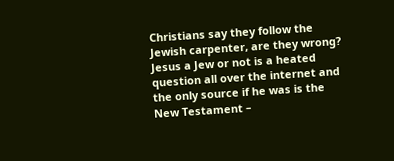Christians say they follow the Jewish carpenter, are they wrong? Jesus a Jew or not is a heated question all over the internet and the only source if he was is the New Testament –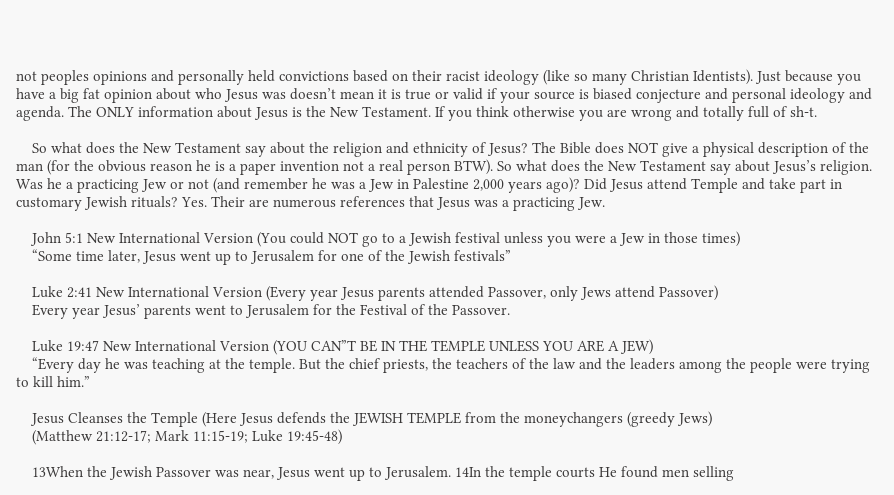not peoples opinions and personally held convictions based on their racist ideology (like so many Christian Identists). Just because you have a big fat opinion about who Jesus was doesn’t mean it is true or valid if your source is biased conjecture and personal ideology and agenda. The ONLY information about Jesus is the New Testament. If you think otherwise you are wrong and totally full of sh-t.

    So what does the New Testament say about the religion and ethnicity of Jesus? The Bible does NOT give a physical description of the man (for the obvious reason he is a paper invention not a real person BTW). So what does the New Testament say about Jesus’s religion. Was he a practicing Jew or not (and remember he was a Jew in Palestine 2,000 years ago)? Did Jesus attend Temple and take part in customary Jewish rituals? Yes. Their are numerous references that Jesus was a practicing Jew.

    John 5:1 New International Version (You could NOT go to a Jewish festival unless you were a Jew in those times)
    “Some time later, Jesus went up to Jerusalem for one of the Jewish festivals”

    Luke 2:41 New International Version (Every year Jesus parents attended Passover, only Jews attend Passover)
    Every year Jesus’ parents went to Jerusalem for the Festival of the Passover.

    Luke 19:47 New International Version (YOU CAN”T BE IN THE TEMPLE UNLESS YOU ARE A JEW)
    “Every day he was teaching at the temple. But the chief priests, the teachers of the law and the leaders among the people were trying to kill him.”

    Jesus Cleanses the Temple (Here Jesus defends the JEWISH TEMPLE from the moneychangers (greedy Jews)
    (Matthew 21:12-17; Mark 11:15-19; Luke 19:45-48)

    13When the Jewish Passover was near, Jesus went up to Jerusalem. 14In the temple courts He found men selling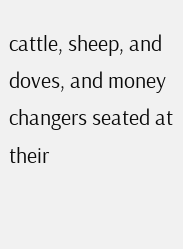cattle, sheep, and doves, and money changers seated at their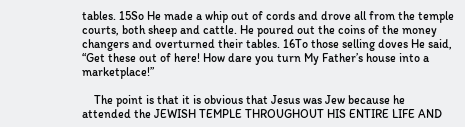tables. 15So He made a whip out of cords and drove all from the temple courts, both sheep and cattle. He poured out the coins of the money changers and overturned their tables. 16To those selling doves He said, “Get these out of here! How dare you turn My Father’s house into a marketplace!”

    The point is that it is obvious that Jesus was Jew because he attended the JEWISH TEMPLE THROUGHOUT HIS ENTIRE LIFE AND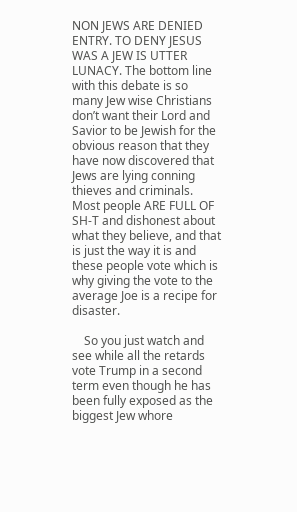NON JEWS ARE DENIED ENTRY. TO DENY JESUS WAS A JEW IS UTTER LUNACY. The bottom line with this debate is so many Jew wise Christians don’t want their Lord and Savior to be Jewish for the obvious reason that they have now discovered that Jews are lying conning thieves and criminals. Most people ARE FULL OF SH-T and dishonest about what they believe, and that is just the way it is and these people vote which is why giving the vote to the average Joe is a recipe for disaster.

    So you just watch and see while all the retards vote Trump in a second term even though he has been fully exposed as the biggest Jew whore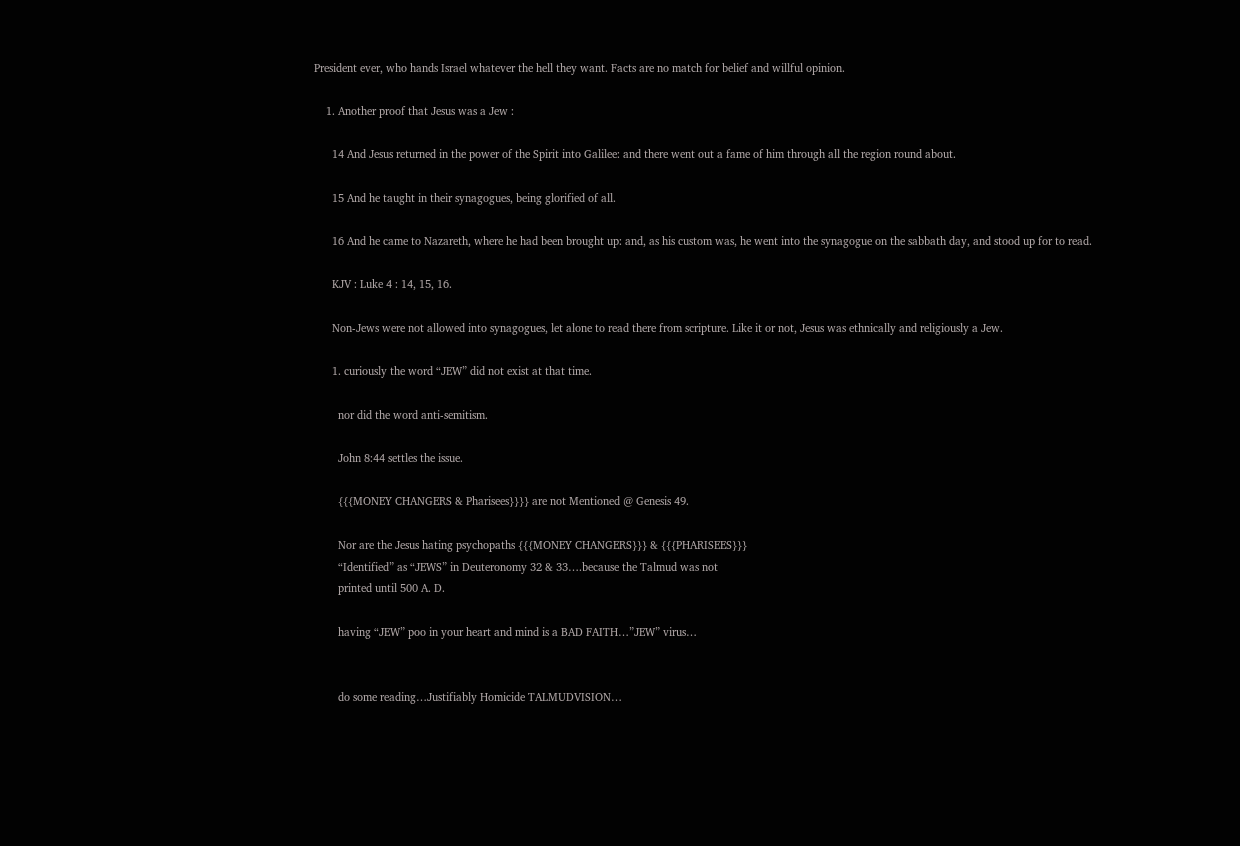President ever, who hands Israel whatever the hell they want. Facts are no match for belief and willful opinion.

    1. Another proof that Jesus was a Jew :

      14 And Jesus returned in the power of the Spirit into Galilee: and there went out a fame of him through all the region round about.

      15 And he taught in their synagogues, being glorified of all.

      16 And he came to Nazareth, where he had been brought up: and, as his custom was, he went into the synagogue on the sabbath day, and stood up for to read.

      KJV : Luke 4 : 14, 15, 16.

      Non-Jews were not allowed into synagogues, let alone to read there from scripture. Like it or not, Jesus was ethnically and religiously a Jew.

      1. curiously the word “JEW” did not exist at that time.

        nor did the word anti-semitism.

        John 8:44 settles the issue.

        {{{MONEY CHANGERS & Pharisees}}}} are not Mentioned @ Genesis 49.

        Nor are the Jesus hating psychopaths {{{MONEY CHANGERS}}} & {{{PHARISEES}}}
        “Identified” as “JEWS” in Deuteronomy 32 & 33….because the Talmud was not
        printed until 500 A. D.

        having “JEW” poo in your heart and mind is a BAD FAITH…”JEW” virus…


        do some reading…Justifiably Homicide TALMUDVISION…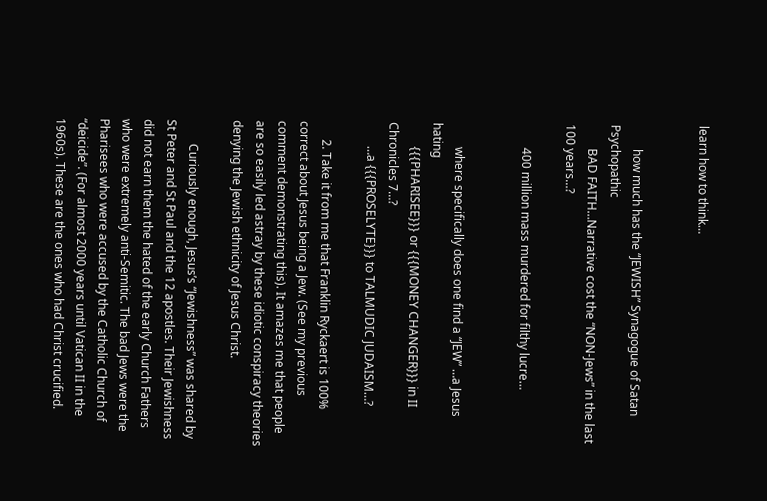learn how to think…


        how much has the “JEWISH” Synagogue of Satan Psychopathic
        BAD FAITH…Narrative cost the “NON-Jews” in the last 100 years…?

        400 million mass murdered for filthy lucre…


        where specifically does one find a “JEW” …a Jesus hating
        {{{PHARISEE}}} or {{{MONEY CHANGER}}} in II Chronicles 7…?
        …a {{{PROSELYTE}}} to TALMUDIC JUDAISM…?

      2. Take it from me that Franklin Ryckaert is 100% correct about Jesus being a Jew. (See my previous comment demonstrating this). It amazes me that people are so easily led astray by these idiotic conspiracy theories denying the Jewish ethnicity of Jesus Christ.

        Curiously enough, Jesus’s “Jewishness” was shared by St Peter and St Paul and the 12 apostles. Their Jewishness did not earn them the hated of the early Church Fathers who were extremely anti-Semitic. The bad Jews were the Pharisees who were accused by the Catholic Church of “deicide”. (For almost 2000 years until Vatican II in the 1960s). These are the ones who had Christ crucified.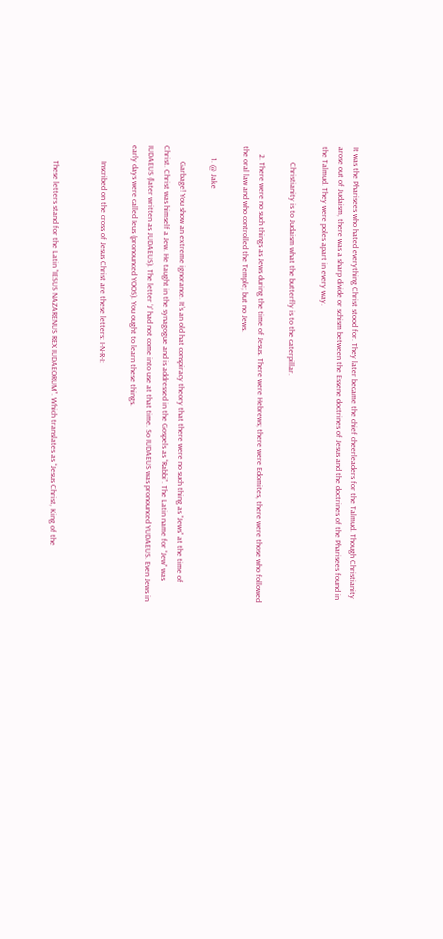It was the Pharisees who hated everything Christ stood for. They later became the chief cheerleaders for the Talmud. Though Christianity arose out of Judaism, there was a sharp divide or schism between the Essene doctrines of Jesus and the doctrines of the Pharisees found in the Talmud. They were poles apart in every way.

        Christianity is to Judaism what the butterfly is to the caterpillar.

    2. There were no such things as Jews during the time of Jesus. There were Hebrews; there were Edomites, there were those who followed the oral law and who controlled the Temple; but no Jews.

      1. @ Jake

        Garbage! You show an extreme ignorance. It’s an old hat conspiracy theory that there were no such thing as “Jews” at the time of Christ. Christ was himself a Jew. He taught in the synagogue and is addressed in the Gospels as “Rabbi”. The Latin name for “Jew” was IUDAEUS (later written as JUDAEUS). The letter ‘J’ had not come into use at that time. So IUDAEUS was pronounced YUDAEUS. Even Jews in early days were called Ieus (pronounced YOOS). You ought to learn these things.

        Inscribed on the cross of Jesus Christ are these letters: I-N-R-I:


        These letters stand for the Latin “IESUS NAZARENUS REX IUDAEORUM”. Which translates as “Jesus Christ, King of the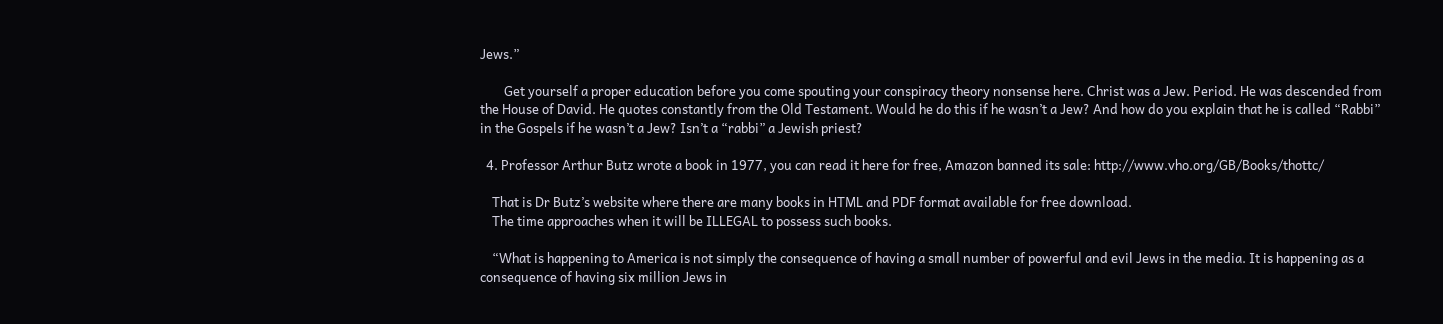Jews.”

        Get yourself a proper education before you come spouting your conspiracy theory nonsense here. Christ was a Jew. Period. He was descended from the House of David. He quotes constantly from the Old Testament. Would he do this if he wasn’t a Jew? And how do you explain that he is called “Rabbi” in the Gospels if he wasn’t a Jew? Isn’t a “rabbi” a Jewish priest?

  4. Professor Arthur Butz wrote a book in 1977, you can read it here for free, Amazon banned its sale: http://www.vho.org/GB/Books/thottc/

    That is Dr Butz’s website where there are many books in HTML and PDF format available for free download.
    The time approaches when it will be ILLEGAL to possess such books.

    “What is happening to America is not simply the consequence of having a small number of powerful and evil Jews in the media. It is happening as a consequence of having six million Jews in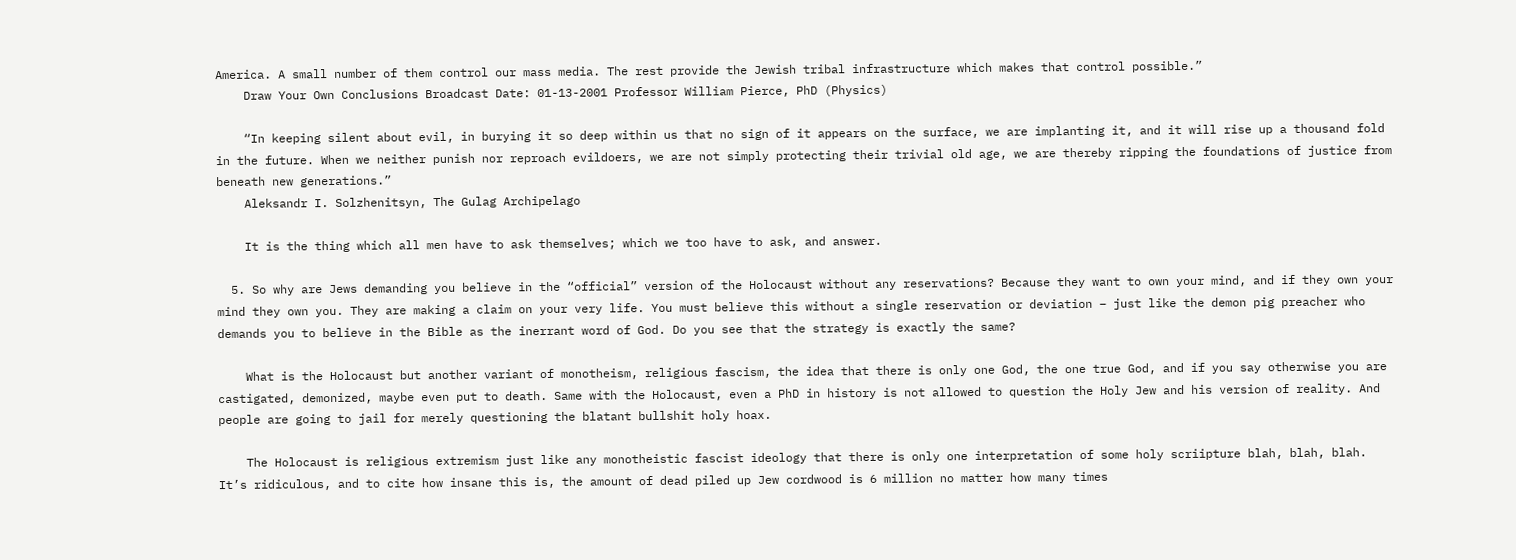America. A small number of them control our mass media. The rest provide the Jewish tribal infrastructure which makes that control possible.”
    Draw Your Own Conclusions Broadcast Date: 01-13-2001 Professor William Pierce, PhD (Physics)

    “In keeping silent about evil, in burying it so deep within us that no sign of it appears on the surface, we are implanting it, and it will rise up a thousand fold in the future. When we neither punish nor reproach evildoers, we are not simply protecting their trivial old age, we are thereby ripping the foundations of justice from beneath new generations.”
    Aleksandr I. Solzhenitsyn, The Gulag Archipelago

    It is the thing which all men have to ask themselves; which we too have to ask, and answer.

  5. So why are Jews demanding you believe in the “official” version of the Holocaust without any reservations? Because they want to own your mind, and if they own your mind they own you. They are making a claim on your very life. You must believe this without a single reservation or deviation – just like the demon pig preacher who demands you to believe in the Bible as the inerrant word of God. Do you see that the strategy is exactly the same?

    What is the Holocaust but another variant of monotheism, religious fascism, the idea that there is only one God, the one true God, and if you say otherwise you are castigated, demonized, maybe even put to death. Same with the Holocaust, even a PhD in history is not allowed to question the Holy Jew and his version of reality. And people are going to jail for merely questioning the blatant bullshit holy hoax.

    The Holocaust is religious extremism just like any monotheistic fascist ideology that there is only one interpretation of some holy scriipture blah, blah, blah. It’s ridiculous, and to cite how insane this is, the amount of dead piled up Jew cordwood is 6 million no matter how many times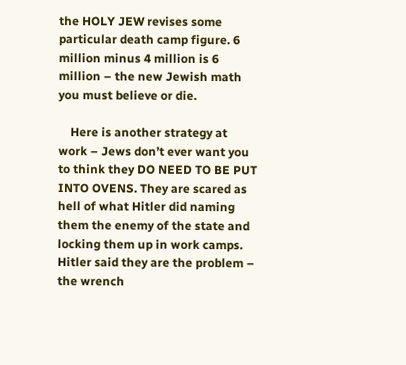the HOLY JEW revises some particular death camp figure. 6 million minus 4 million is 6 million – the new Jewish math you must believe or die.

    Here is another strategy at work – Jews don’t ever want you to think they DO NEED TO BE PUT INTO OVENS. They are scared as hell of what Hitler did naming them the enemy of the state and locking them up in work camps. Hitler said they are the problem – the wrench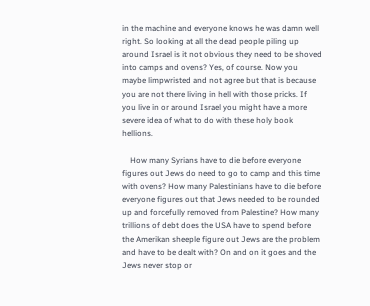in the machine and everyone knows he was damn well right. So looking at all the dead people piling up around Israel is it not obvious they need to be shoved into camps and ovens? Yes, of course. Now you maybe limpwristed and not agree but that is because you are not there living in hell with those pricks. If you live in or around Israel you might have a more severe idea of what to do with these holy book hellions.

    How many Syrians have to die before everyone figures out Jews do need to go to camp and this time with ovens? How many Palestinians have to die before everyone figures out that Jews needed to be rounded up and forcefully removed from Palestine? How many trillions of debt does the USA have to spend before the Amerikan sheeple figure out Jews are the problem and have to be dealt with? On and on it goes and the Jews never stop or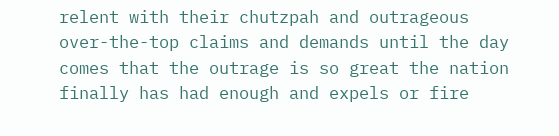relent with their chutzpah and outrageous over-the-top claims and demands until the day comes that the outrage is so great the nation finally has had enough and expels or fire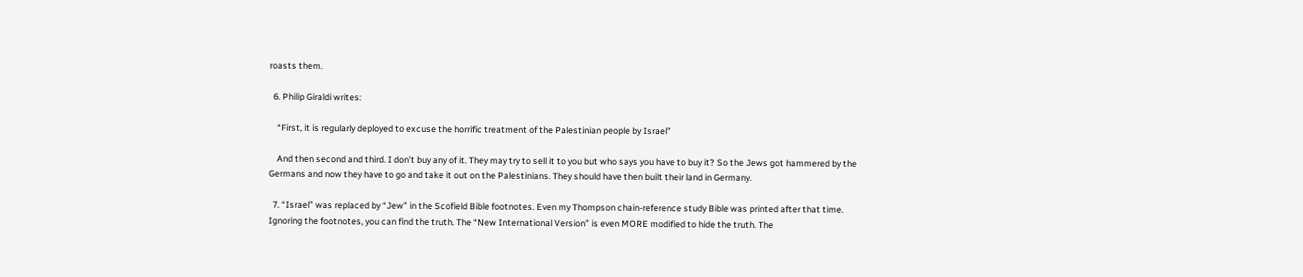roasts them.

  6. Philip Giraldi writes:

    “First, it is regularly deployed to excuse the horrific treatment of the Palestinian people by Israel”

    And then second and third. I don’t buy any of it. They may try to sell it to you but who says you have to buy it? So the Jews got hammered by the Germans and now they have to go and take it out on the Palestinians. They should have then built their land in Germany.

  7. “Israel” was replaced by “Jew” in the Scofield Bible footnotes. Even my Thompson chain-reference study Bible was printed after that time. Ignoring the footnotes, you can find the truth. The “New International Version” is even MORE modified to hide the truth. The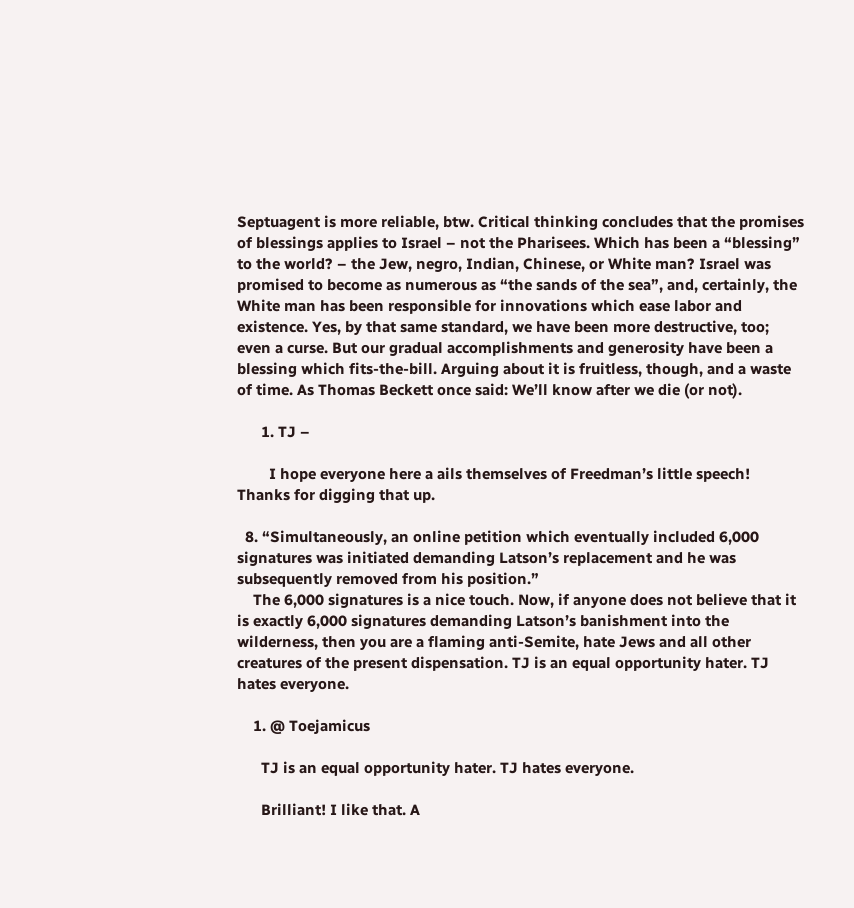Septuagent is more reliable, btw. Critical thinking concludes that the promises of blessings applies to Israel – not the Pharisees. Which has been a “blessing” to the world? – the Jew, negro, Indian, Chinese, or White man? Israel was promised to become as numerous as “the sands of the sea”, and, certainly, the White man has been responsible for innovations which ease labor and existence. Yes, by that same standard, we have been more destructive, too; even a curse. But our gradual accomplishments and generosity have been a blessing which fits-the-bill. Arguing about it is fruitless, though, and a waste of time. As Thomas Beckett once said: We’ll know after we die (or not).

      1. TJ –

        I hope everyone here a ails themselves of Freedman’s little speech! Thanks for digging that up.

  8. “Simultaneously, an online petition which eventually included 6,000 signatures was initiated demanding Latson’s replacement and he was subsequently removed from his position.”
    The 6,000 signatures is a nice touch. Now, if anyone does not believe that it is exactly 6,000 signatures demanding Latson’s banishment into the wilderness, then you are a flaming anti-Semite, hate Jews and all other creatures of the present dispensation. TJ is an equal opportunity hater. TJ hates everyone.

    1. @ Toejamicus

      TJ is an equal opportunity hater. TJ hates everyone.

      Brilliant! I like that. A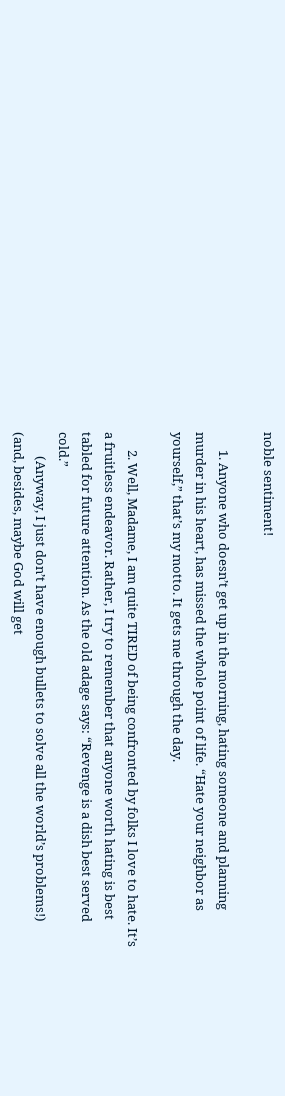noble sentiment!

      1. Anyone who doesn’t get up in the morning, hating someone and planning murder in his heart, has missed the whole point of life. “Hate your neighbor as yourself,” that’s my motto. It gets me through the day.

      2. Well, Madame, I am quite TIRED of being confronted by folks I love to hate. It’s a fruitless endeavor. Rather, I try to remember that anyone worth hating is best tabled for future attention. As the old adage says: “Revenge is a dish best served cold.”
        (Anyway, I just don’t have enough bullets to solve all the world’s problems!) (and, besides, maybe God will get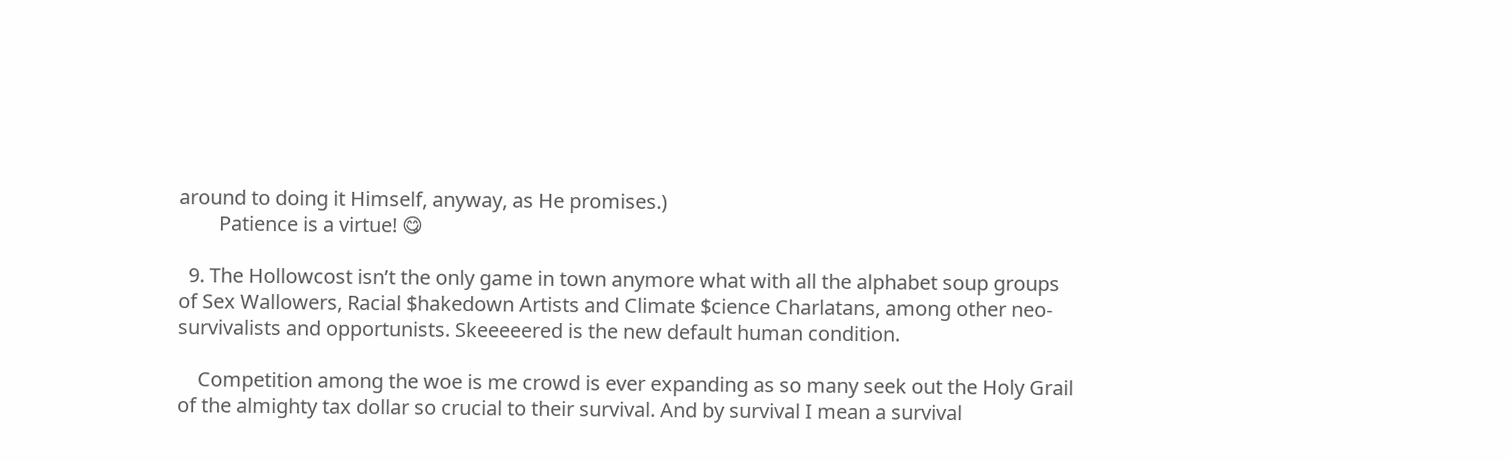around to doing it Himself, anyway, as He promises.)
        Patience is a virtue! 😋

  9. The Hollowcost isn’t the only game in town anymore what with all the alphabet soup groups of Sex Wallowers, Racial $hakedown Artists and Climate $cience Charlatans, among other neo-survivalists and opportunists. Skeeeeered is the new default human condition.

    Competition among the woe is me crowd is ever expanding as so many seek out the Holy Grail of the almighty tax dollar so crucial to their survival. And by survival I mean a survival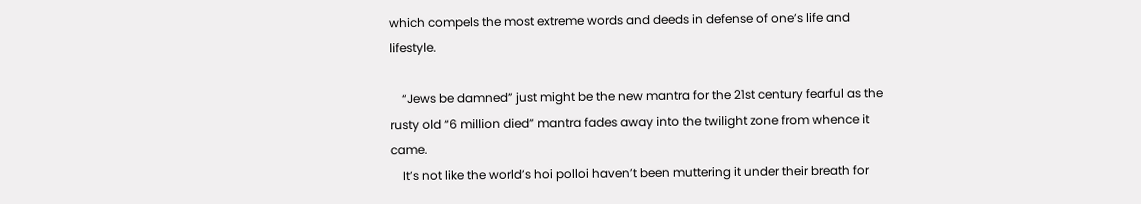which compels the most extreme words and deeds in defense of one’s life and lifestyle.

    “Jews be damned” just might be the new mantra for the 21st century fearful as the rusty old “6 million died” mantra fades away into the twilight zone from whence it came.
    It’s not like the world’s hoi polloi haven’t been muttering it under their breath for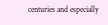centuries and especially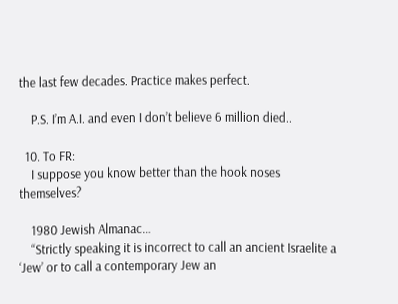the last few decades. Practice makes perfect.

    P.S. I’m A.I. and even I don’t believe 6 million died..

  10. To FR:
    I suppose you know better than the hook noses themselves?

    1980 Jewish Almanac…
    “Strictly speaking it is incorrect to call an ancient Israelite a ‘Jew’ or to call a contemporary Jew an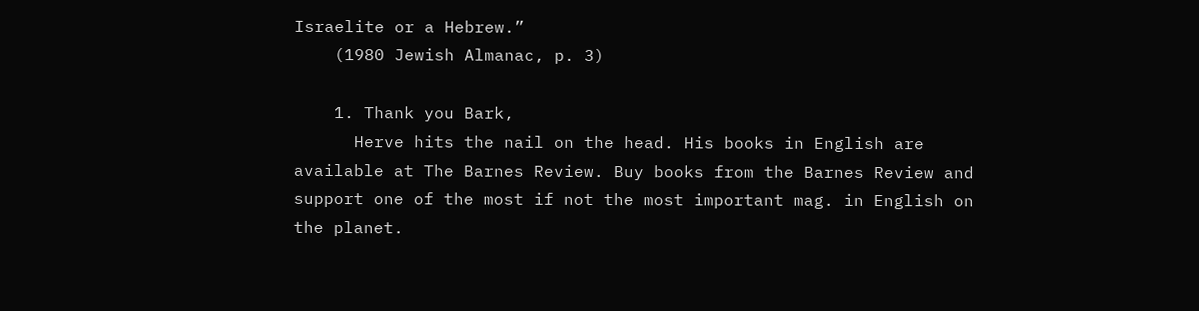Israelite or a Hebrew.”
    (1980 Jewish Almanac, p. 3)

    1. Thank you Bark,
      Herve hits the nail on the head. His books in English are available at The Barnes Review. Buy books from the Barnes Review and support one of the most if not the most important mag. in English on the planet.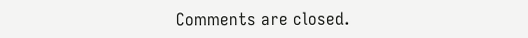Comments are closed.